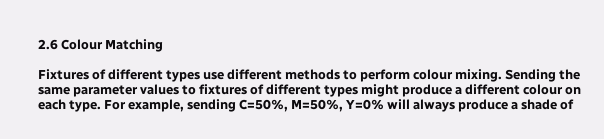2.6 Colour Matching

Fixtures of different types use different methods to perform colour mixing. Sending the same parameter values to fixtures of different types might produce a different colour on each type. For example, sending C=50%, M=50%, Y=0% will always produce a shade of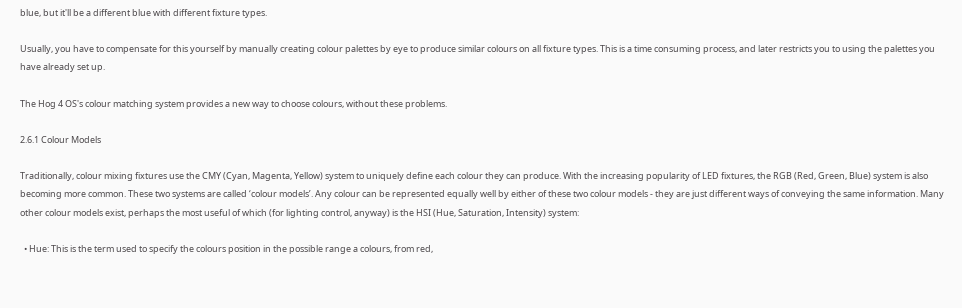blue, but it'll be a different blue with different fixture types.

Usually, you have to compensate for this yourself by manually creating colour palettes by eye to produce similar colours on all fixture types. This is a time consuming process, and later restricts you to using the palettes you have already set up.

The Hog 4 OS's colour matching system provides a new way to choose colours, without these problems.

2.6.1 Colour Models

Traditionally, colour mixing fixtures use the CMY (Cyan, Magenta, Yellow) system to uniquely define each colour they can produce. With the increasing popularity of LED fixtures, the RGB (Red, Green, Blue) system is also becoming more common. These two systems are called ‘colour models’. Any colour can be represented equally well by either of these two colour models - they are just different ways of conveying the same information. Many other colour models exist, perhaps the most useful of which (for lighting control, anyway) is the HSI (Hue, Saturation, Intensity) system:

  • Hue: This is the term used to specify the colours position in the possible range a colours, from red,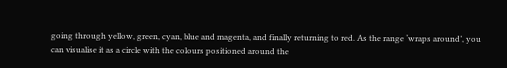going through yellow, green, cyan, blue and magenta, and finally returning to red. As the range ‘wraps around’, you can visualise it as a circle with the colours positioned around the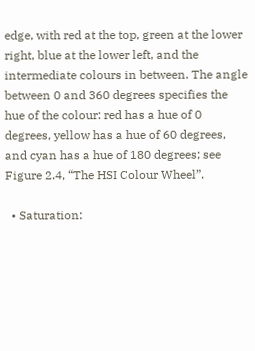edge, with red at the top, green at the lower right, blue at the lower left, and the intermediate colours in between. The angle between 0 and 360 degrees specifies the hue of the colour: red has a hue of 0 degrees, yellow has a hue of 60 degrees, and cyan has a hue of 180 degrees; see Figure 2.4, “The HSI Colour Wheel”.

  • Saturation: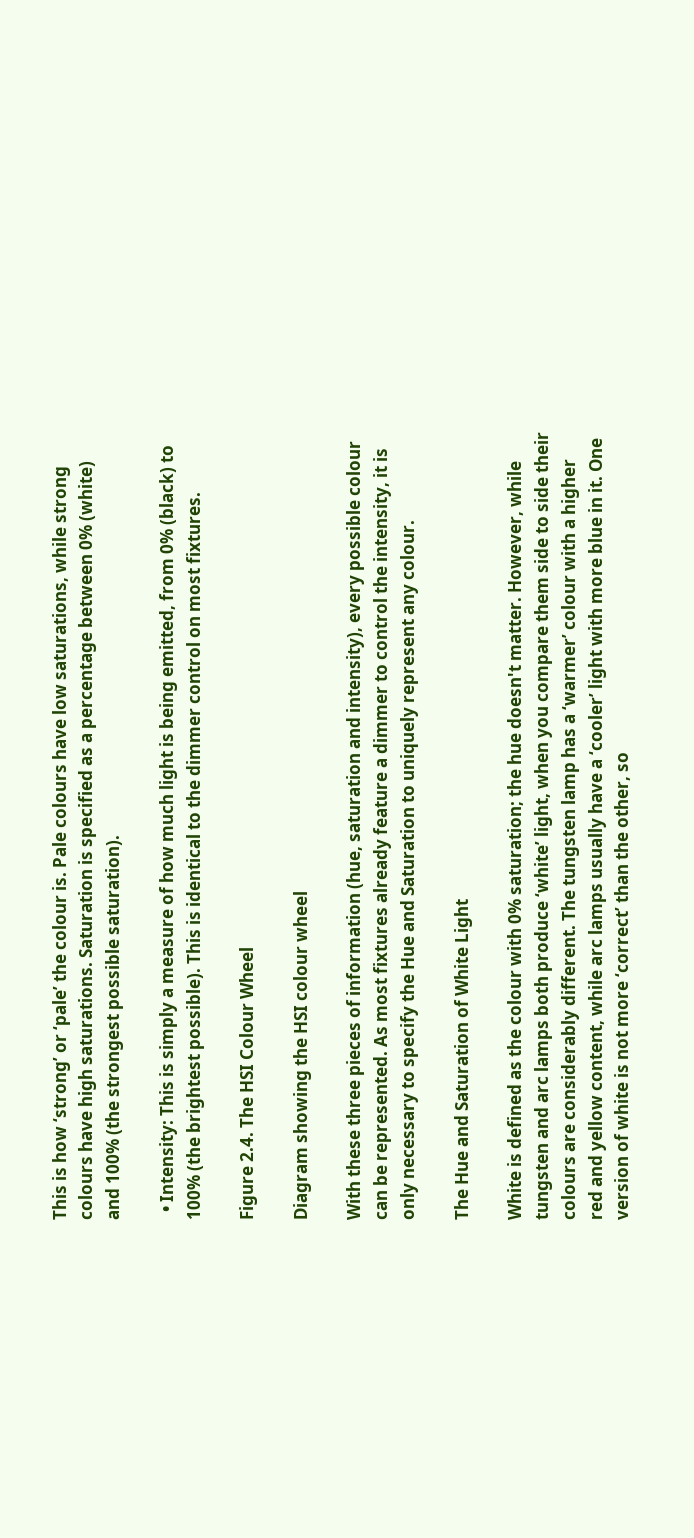This is how ‘strong’ or ‘pale’ the colour is. Pale colours have low saturations, while strong colours have high saturations. Saturation is specified as a percentage between 0% (white) and 100% (the strongest possible saturation).

  • Intensity: This is simply a measure of how much light is being emitted, from 0% (black) to 100% (the brightest possible). This is identical to the dimmer control on most fixtures.

Figure 2.4. The HSI Colour Wheel

Diagram showing the HSI colour wheel

With these three pieces of information (hue, saturation and intensity), every possible colour can be represented. As most fixtures already feature a dimmer to control the intensity, it is only necessary to specify the Hue and Saturation to uniquely represent any colour.

The Hue and Saturation of White Light

White is defined as the colour with 0% saturation; the hue doesn't matter. However, while tungsten and arc lamps both produce ‘white’ light, when you compare them side to side their colours are considerably different. The tungsten lamp has a ‘warmer’ colour with a higher red and yellow content, while arc lamps usually have a ‘cooler’ light with more blue in it. One version of white is not more ‘correct’ than the other, so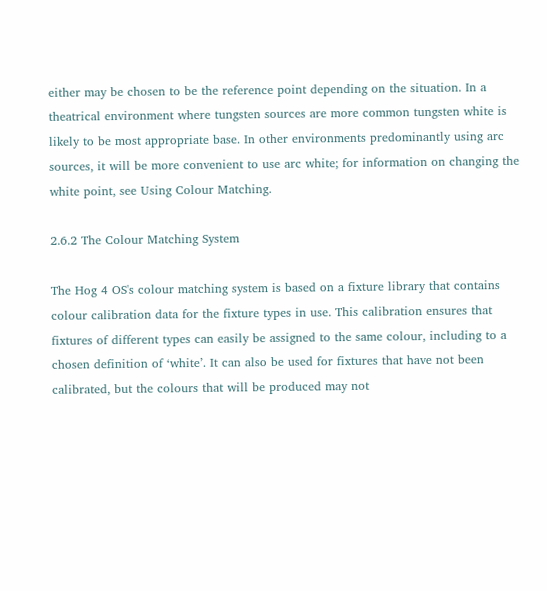either may be chosen to be the reference point depending on the situation. In a theatrical environment where tungsten sources are more common tungsten white is likely to be most appropriate base. In other environments predominantly using arc sources, it will be more convenient to use arc white; for information on changing the white point, see Using Colour Matching.

2.6.2 The Colour Matching System

The Hog 4 OS's colour matching system is based on a fixture library that contains colour calibration data for the fixture types in use. This calibration ensures that fixtures of different types can easily be assigned to the same colour, including to a chosen definition of ‘white’. It can also be used for fixtures that have not been calibrated, but the colours that will be produced may not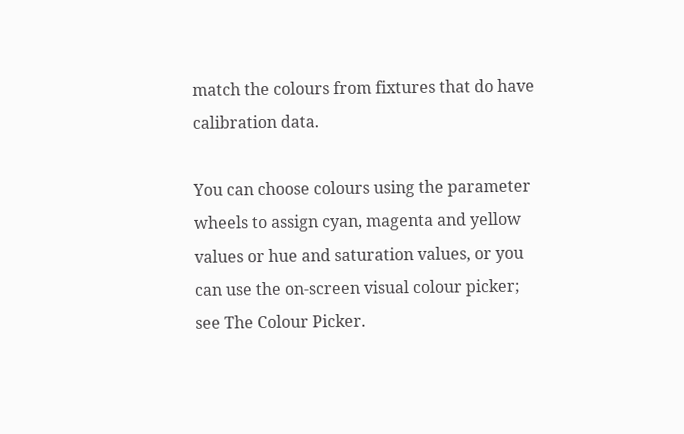match the colours from fixtures that do have calibration data.

You can choose colours using the parameter wheels to assign cyan, magenta and yellow values or hue and saturation values, or you can use the on-screen visual colour picker; see The Colour Picker.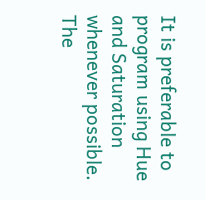It is preferable to program using Hue and Saturation whenever possible. The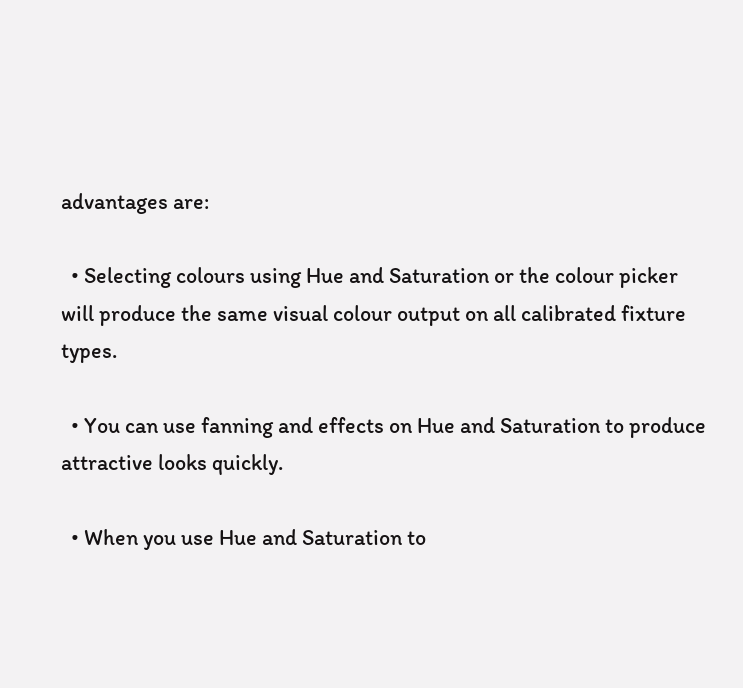advantages are:

  • Selecting colours using Hue and Saturation or the colour picker will produce the same visual colour output on all calibrated fixture types.

  • You can use fanning and effects on Hue and Saturation to produce attractive looks quickly.

  • When you use Hue and Saturation to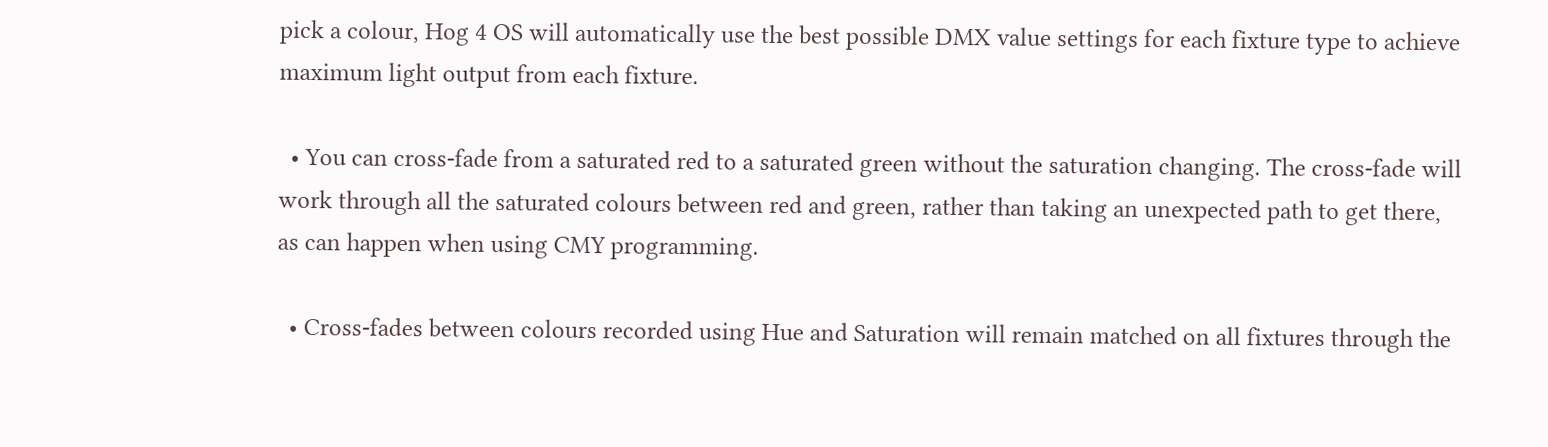pick a colour, Hog 4 OS will automatically use the best possible DMX value settings for each fixture type to achieve maximum light output from each fixture.

  • You can cross-fade from a saturated red to a saturated green without the saturation changing. The cross-fade will work through all the saturated colours between red and green, rather than taking an unexpected path to get there, as can happen when using CMY programming.

  • Cross-fades between colours recorded using Hue and Saturation will remain matched on all fixtures through the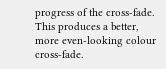progress of the cross-fade. This produces a better, more even-looking colour cross-fade.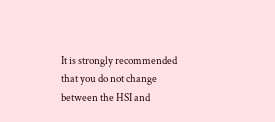It is strongly recommended that you do not change between the HSI and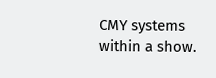CMY systems within a show.